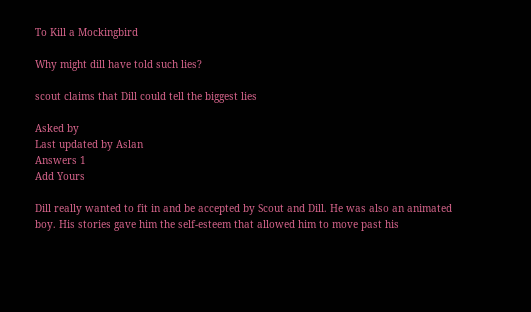To Kill a Mockingbird

Why might dill have told such lies?

scout claims that Dill could tell the biggest lies

Asked by
Last updated by Aslan
Answers 1
Add Yours

Dill really wanted to fit in and be accepted by Scout and Dill. He was also an animated boy. His stories gave him the self-esteem that allowed him to move past his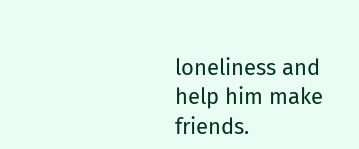loneliness and help him make friends.